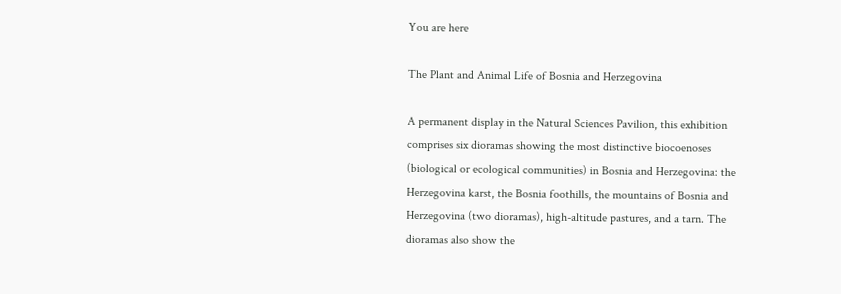You are here

The Plant and Animal Life of Bosnia and Herzegovina

A permanent display in the Natural Sciences Pavilion, this exhibition comprises six dioramas showing the most distinctive biocoenoses (biological or ecological communities) in Bosnia and Herzegovina: the Herzegovina karst, the Bosnia foothills, the mountains of Bosnia and Herzegovina (two dioramas), high-altitude pastures, and a tarn. The dioramas also show the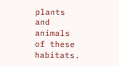plants and animals of these habitats.